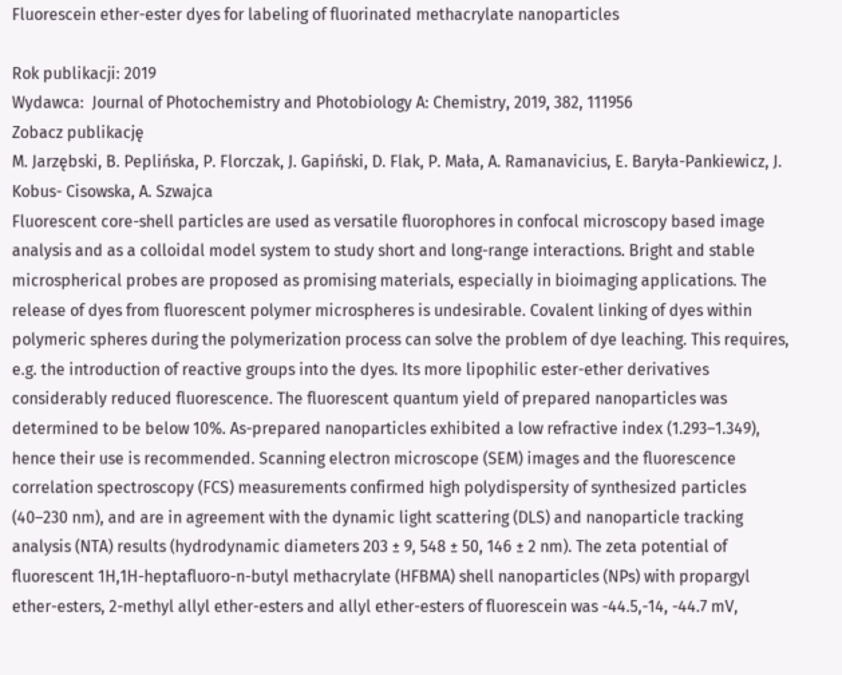Fluorescein ether-ester dyes for labeling of fluorinated methacrylate nanoparticles

Rok publikacji: 2019
Wydawca:  Journal of Photochemistry and Photobiology A: Chemistry, 2019, 382, 111956
Zobacz publikację
M. Jarzębski, B. Peplińska, P. Florczak, J. Gapiński, D. Flak, P. Mała, A. Ramanavicius, E. Baryła-Pankiewicz, J. Kobus- Cisowska, A. Szwajca
Fluorescent core-shell particles are used as versatile fluorophores in confocal microscopy based image analysis and as a colloidal model system to study short and long-range interactions. Bright and stable microspherical probes are proposed as promising materials, especially in bioimaging applications. The release of dyes from fluorescent polymer microspheres is undesirable. Covalent linking of dyes within polymeric spheres during the polymerization process can solve the problem of dye leaching. This requires, e.g. the introduction of reactive groups into the dyes. Its more lipophilic ester-ether derivatives considerably reduced fluorescence. The fluorescent quantum yield of prepared nanoparticles was determined to be below 10%. As-prepared nanoparticles exhibited a low refractive index (1.293–1.349), hence their use is recommended. Scanning electron microscope (SEM) images and the fluorescence correlation spectroscopy (FCS) measurements confirmed high polydispersity of synthesized particles (40–230 nm), and are in agreement with the dynamic light scattering (DLS) and nanoparticle tracking analysis (NTA) results (hydrodynamic diameters 203 ± 9, 548 ± 50, 146 ± 2 nm). The zeta potential of fluorescent 1H,1H-heptafluoro-n-butyl methacrylate (HFBMA) shell nanoparticles (NPs) with propargyl ether-esters, 2-methyl allyl ether-esters and allyl ether-esters of fluorescein was -44.5,-14, -44.7 mV,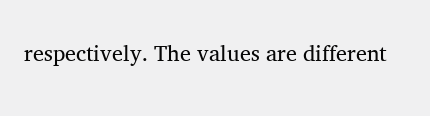respectively. The values are different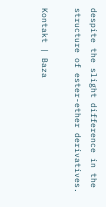despite the slight difference in the structure of ester-ether derivatives.

Kontakt | Baza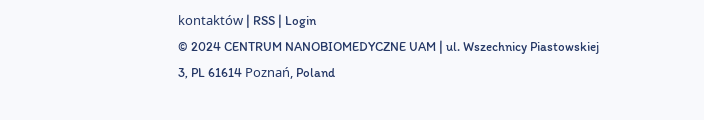kontaktów | RSS | Login
© 2024 CENTRUM NANOBIOMEDYCZNE UAM | ul. Wszechnicy Piastowskiej 3, PL 61614 Poznań, Poland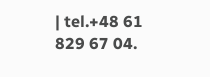| tel.+48 61 829 67 04.